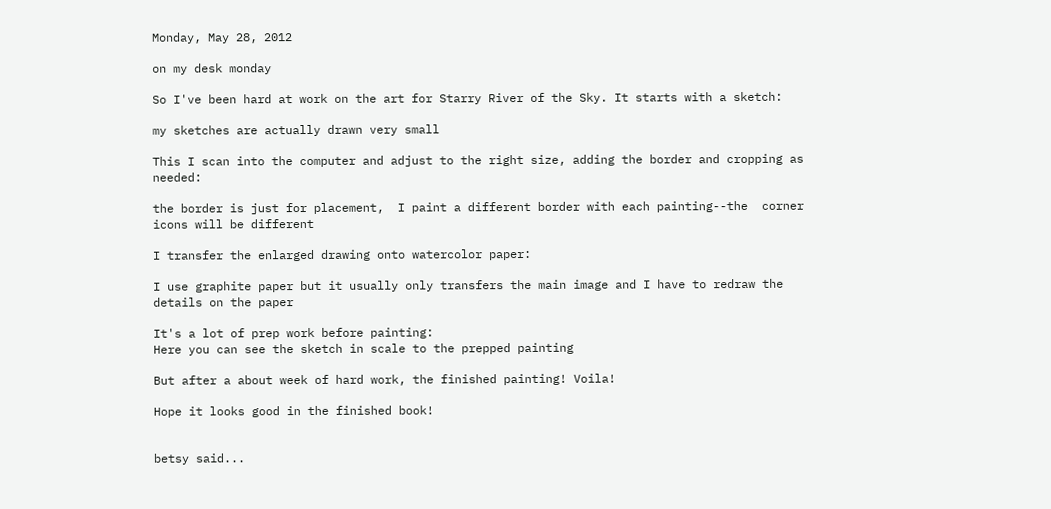Monday, May 28, 2012

on my desk monday

So I've been hard at work on the art for Starry River of the Sky. It starts with a sketch:

my sketches are actually drawn very small

This I scan into the computer and adjust to the right size, adding the border and cropping as needed:

the border is just for placement,  I paint a different border with each painting--the  corner icons will be different

I transfer the enlarged drawing onto watercolor paper:

I use graphite paper but it usually only transfers the main image and I have to redraw the details on the paper

It's a lot of prep work before painting:
Here you can see the sketch in scale to the prepped painting

But after a about week of hard work, the finished painting! Voila!

Hope it looks good in the finished book!


betsy said...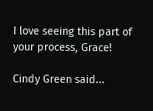I love seeing this part of your process, Grace!

Cindy Green said...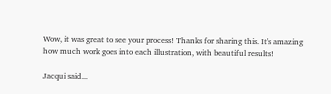Wow, it was great to see your process! Thanks for sharing this. It's amazing how much work goes into each illustration, with beautiful results!

Jacqui said...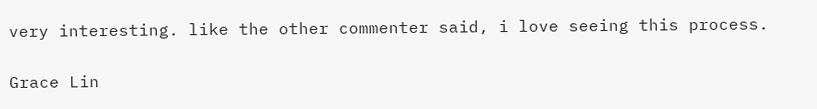very interesting. like the other commenter said, i love seeing this process.

Grace Lin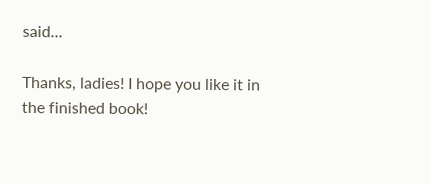said...

Thanks, ladies! I hope you like it in the finished book!